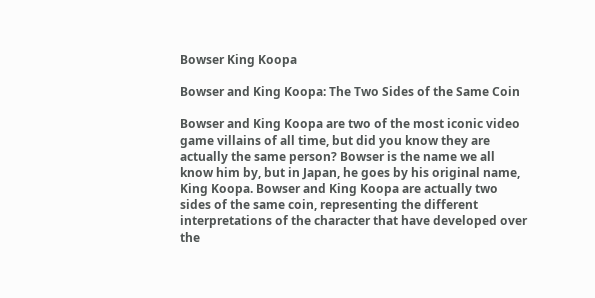Bowser King Koopa

Bowser and King Koopa: The Two Sides of the Same Coin

Bowser and King Koopa are two of the most iconic video game villains of all time, but did you know they are actually the same person? Bowser is the name we all know him by, but in Japan, he goes by his original name, King Koopa. Bowser and King Koopa are actually two sides of the same coin, representing the different interpretations of the character that have developed over the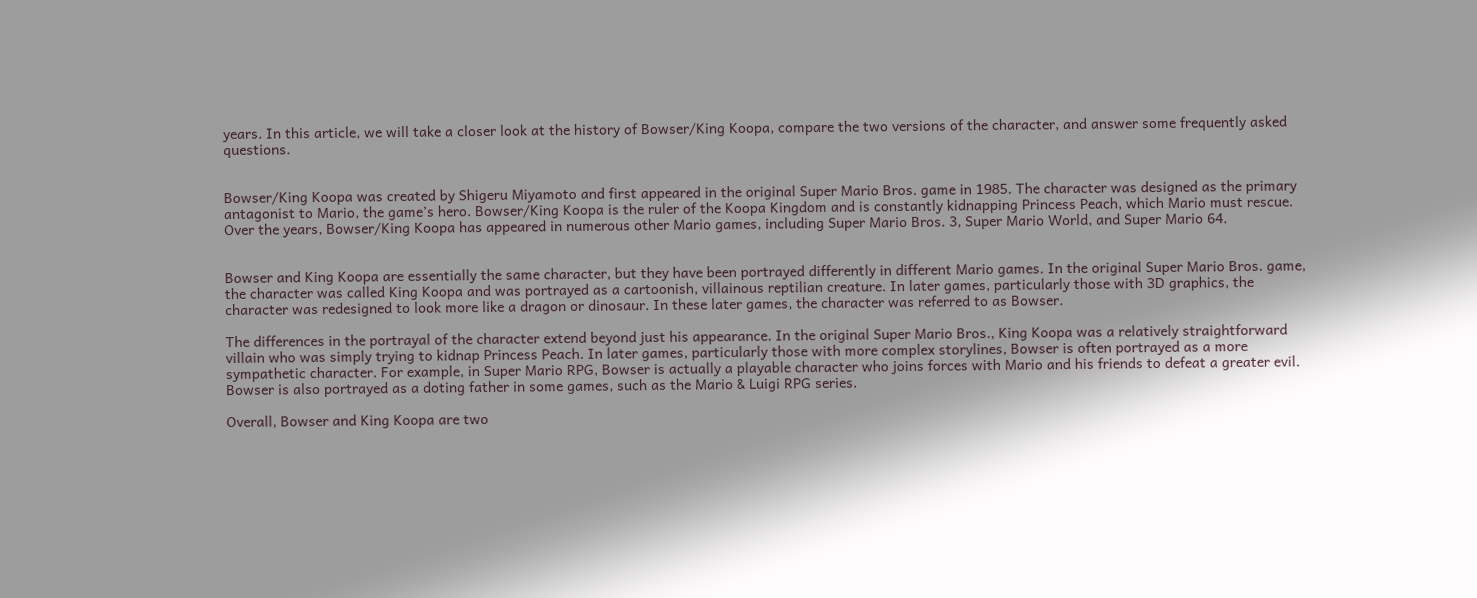years. In this article, we will take a closer look at the history of Bowser/King Koopa, compare the two versions of the character, and answer some frequently asked questions.


Bowser/King Koopa was created by Shigeru Miyamoto and first appeared in the original Super Mario Bros. game in 1985. The character was designed as the primary antagonist to Mario, the game’s hero. Bowser/King Koopa is the ruler of the Koopa Kingdom and is constantly kidnapping Princess Peach, which Mario must rescue. Over the years, Bowser/King Koopa has appeared in numerous other Mario games, including Super Mario Bros. 3, Super Mario World, and Super Mario 64.


Bowser and King Koopa are essentially the same character, but they have been portrayed differently in different Mario games. In the original Super Mario Bros. game, the character was called King Koopa and was portrayed as a cartoonish, villainous reptilian creature. In later games, particularly those with 3D graphics, the character was redesigned to look more like a dragon or dinosaur. In these later games, the character was referred to as Bowser.

The differences in the portrayal of the character extend beyond just his appearance. In the original Super Mario Bros., King Koopa was a relatively straightforward villain who was simply trying to kidnap Princess Peach. In later games, particularly those with more complex storylines, Bowser is often portrayed as a more sympathetic character. For example, in Super Mario RPG, Bowser is actually a playable character who joins forces with Mario and his friends to defeat a greater evil. Bowser is also portrayed as a doting father in some games, such as the Mario & Luigi RPG series.

Overall, Bowser and King Koopa are two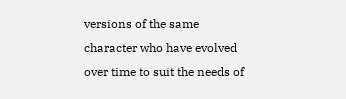versions of the same character who have evolved over time to suit the needs of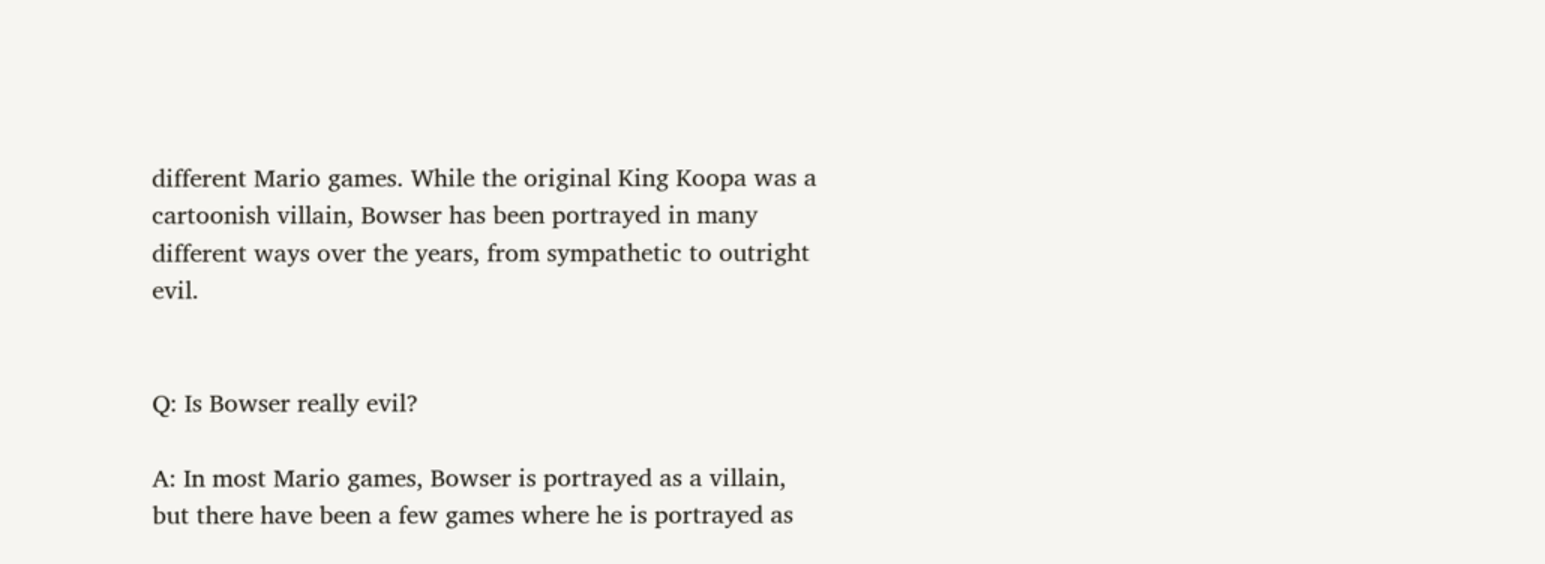different Mario games. While the original King Koopa was a cartoonish villain, Bowser has been portrayed in many different ways over the years, from sympathetic to outright evil.


Q: Is Bowser really evil?

A: In most Mario games, Bowser is portrayed as a villain, but there have been a few games where he is portrayed as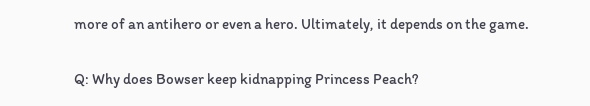more of an antihero or even a hero. Ultimately, it depends on the game.

Q: Why does Bowser keep kidnapping Princess Peach?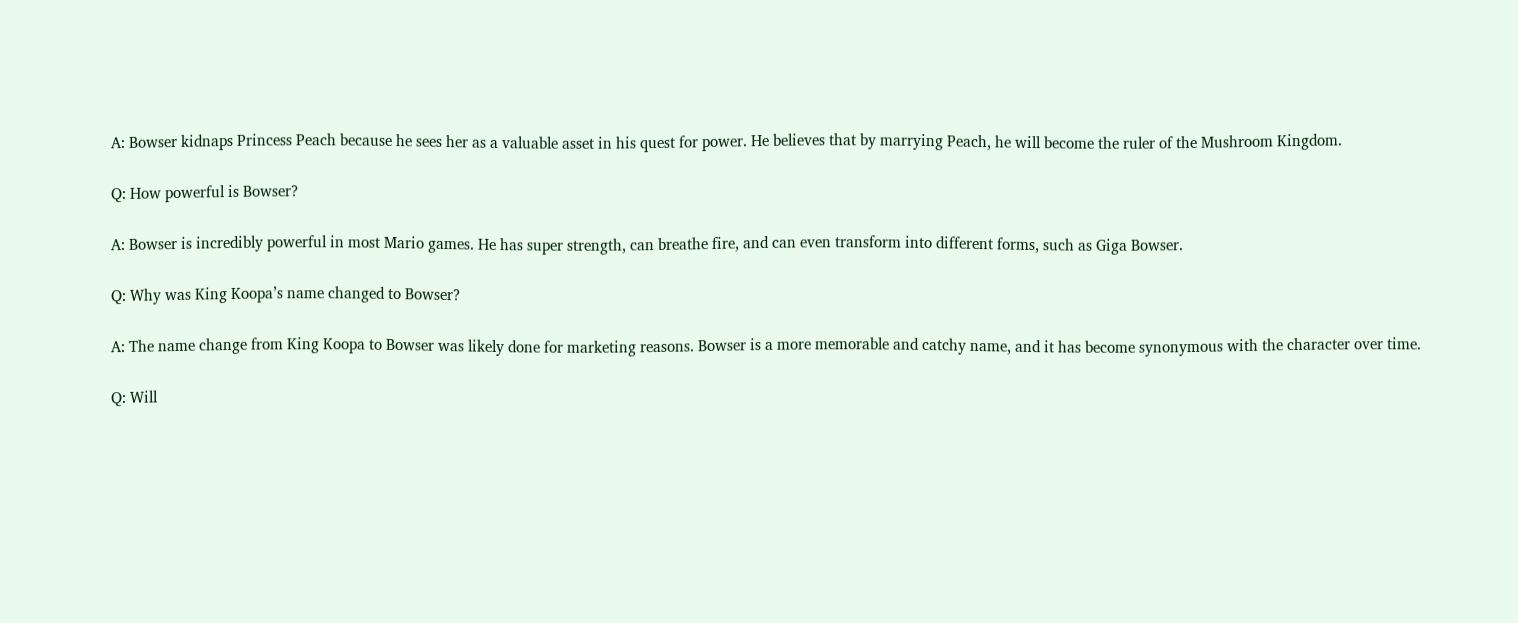A: Bowser kidnaps Princess Peach because he sees her as a valuable asset in his quest for power. He believes that by marrying Peach, he will become the ruler of the Mushroom Kingdom.

Q: How powerful is Bowser?

A: Bowser is incredibly powerful in most Mario games. He has super strength, can breathe fire, and can even transform into different forms, such as Giga Bowser.

Q: Why was King Koopa’s name changed to Bowser?

A: The name change from King Koopa to Bowser was likely done for marketing reasons. Bowser is a more memorable and catchy name, and it has become synonymous with the character over time.

Q: Will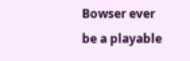Bowser ever be a playable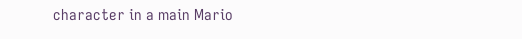character in a main Mario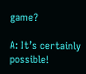game?

A: It’s certainly possible!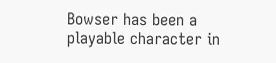Bowser has been a playable character in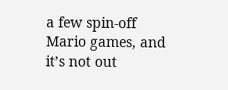a few spin-off Mario games, and it’s not out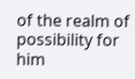of the realm of possibility for him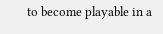to become playable in a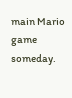main Mario game someday.